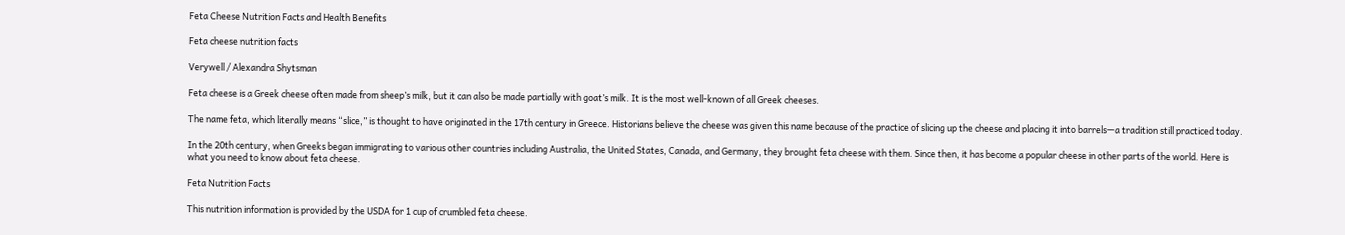Feta Cheese Nutrition Facts and Health Benefits

Feta cheese nutrition facts

Verywell / Alexandra Shytsman

Feta cheese is a Greek cheese often made from sheep’s milk, but it can also be made partially with goat’s milk. It is the most well-known of all Greek cheeses.

The name feta, which literally means “slice,” is thought to have originated in the 17th century in Greece. Historians believe the cheese was given this name because of the practice of slicing up the cheese and placing it into barrels—a tradition still practiced today.

In the 20th century, when Greeks began immigrating to various other countries including Australia, the United States, Canada, and Germany, they brought feta cheese with them. Since then, it has become a popular cheese in other parts of the world. Here is what you need to know about feta cheese.

Feta Nutrition Facts

This nutrition information is provided by the USDA for 1 cup of crumbled feta cheese.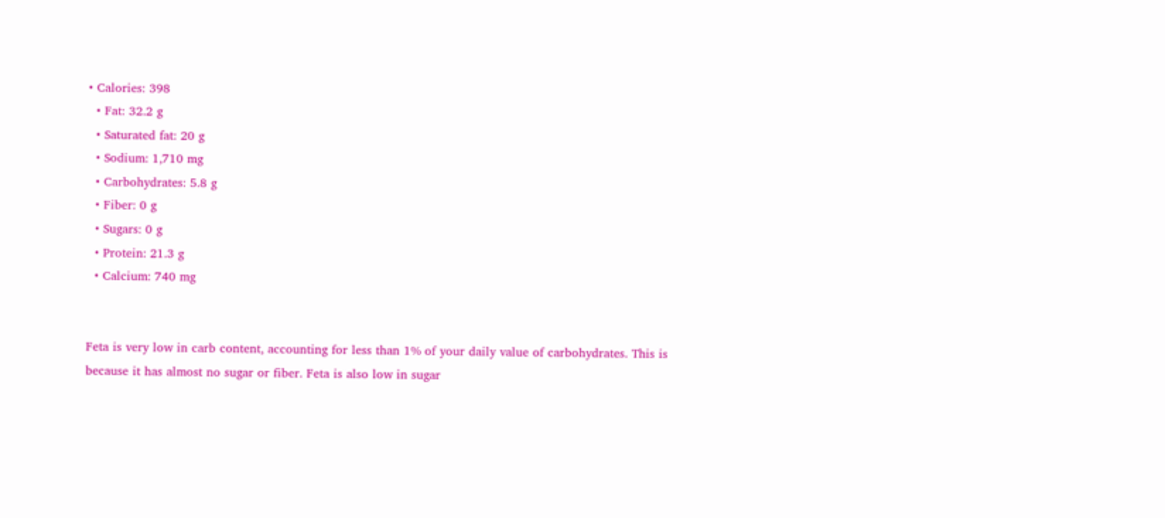• Calories: 398
  • Fat: 32.2 g
  • Saturated fat: 20 g
  • Sodium: 1,710 mg
  • Carbohydrates: 5.8 g
  • Fiber: 0 g
  • Sugars: 0 g
  • Protein: 21.3 g
  • Calcium: 740 mg


Feta is very low in carb content, accounting for less than 1% of your daily value of carbohydrates. This is because it has almost no sugar or fiber. Feta is also low in sugar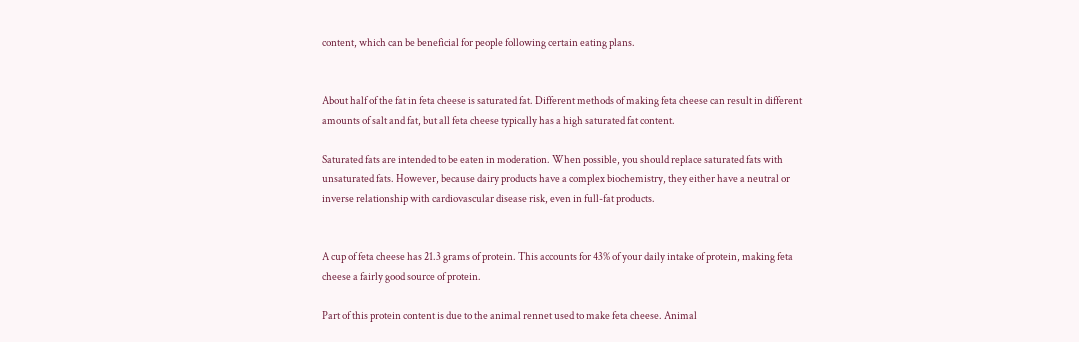content, which can be beneficial for people following certain eating plans.


About half of the fat in feta cheese is saturated fat. Different methods of making feta cheese can result in different amounts of salt and fat, but all feta cheese typically has a high saturated fat content.

Saturated fats are intended to be eaten in moderation. When possible, you should replace saturated fats with unsaturated fats. However, because dairy products have a complex biochemistry, they either have a neutral or inverse relationship with cardiovascular disease risk, even in full-fat products.


A cup of feta cheese has 21.3 grams of protein. This accounts for 43% of your daily intake of protein, making feta cheese a fairly good source of protein.

Part of this protein content is due to the animal rennet used to make feta cheese. Animal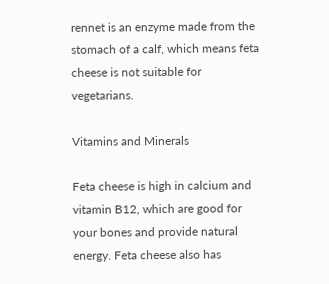rennet is an enzyme made from the stomach of a calf, which means feta cheese is not suitable for vegetarians.

Vitamins and Minerals

Feta cheese is high in calcium and vitamin B12, which are good for your bones and provide natural energy. Feta cheese also has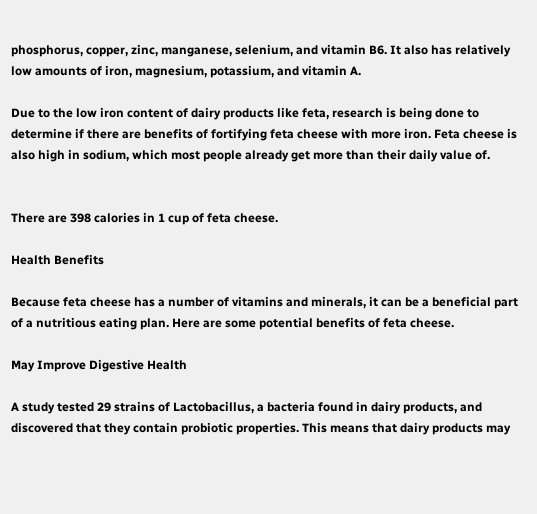phosphorus, copper, zinc, manganese, selenium, and vitamin B6. It also has relatively low amounts of iron, magnesium, potassium, and vitamin A.

Due to the low iron content of dairy products like feta, research is being done to determine if there are benefits of fortifying feta cheese with more iron. Feta cheese is also high in sodium, which most people already get more than their daily value of.


There are 398 calories in 1 cup of feta cheese.

Health Benefits

Because feta cheese has a number of vitamins and minerals, it can be a beneficial part of a nutritious eating plan. Here are some potential benefits of feta cheese.

May Improve Digestive Health

A study tested 29 strains of Lactobacillus, a bacteria found in dairy products, and discovered that they contain probiotic properties. This means that dairy products may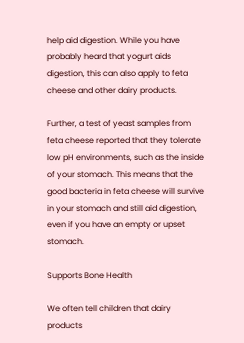help aid digestion. While you have probably heard that yogurt aids digestion, this can also apply to feta cheese and other dairy products.

Further, a test of yeast samples from feta cheese reported that they tolerate low pH environments, such as the inside of your stomach. This means that the good bacteria in feta cheese will survive in your stomach and still aid digestion, even if you have an empty or upset stomach.

Supports Bone Health

We often tell children that dairy products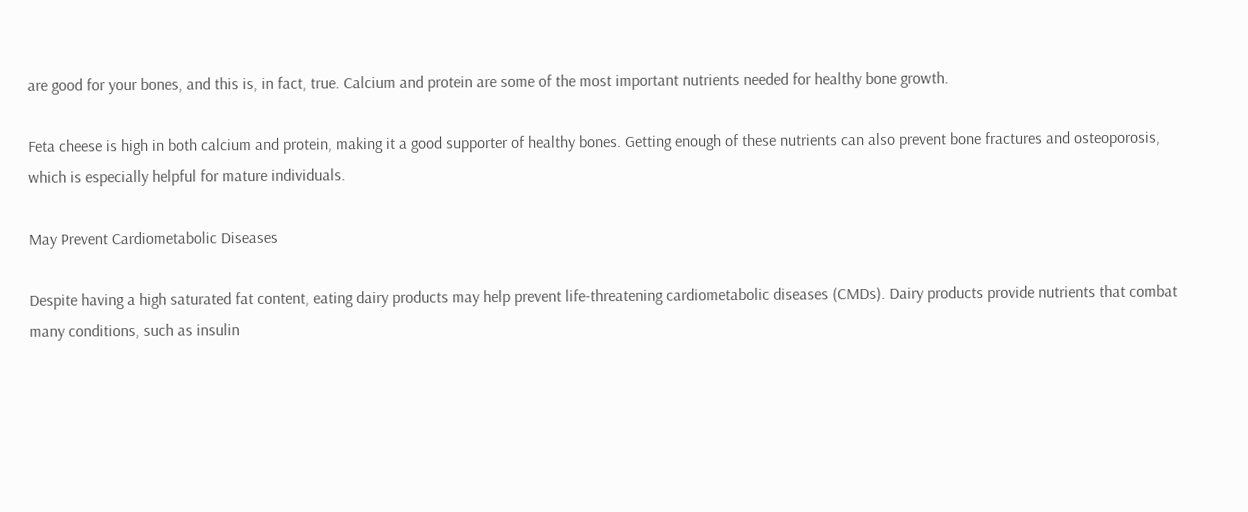are good for your bones, and this is, in fact, true. Calcium and protein are some of the most important nutrients needed for healthy bone growth.

Feta cheese is high in both calcium and protein, making it a good supporter of healthy bones. Getting enough of these nutrients can also prevent bone fractures and osteoporosis, which is especially helpful for mature individuals.

May Prevent Cardiometabolic Diseases

Despite having a high saturated fat content, eating dairy products may help prevent life-threatening cardiometabolic diseases (CMDs). Dairy products provide nutrients that combat many conditions, such as insulin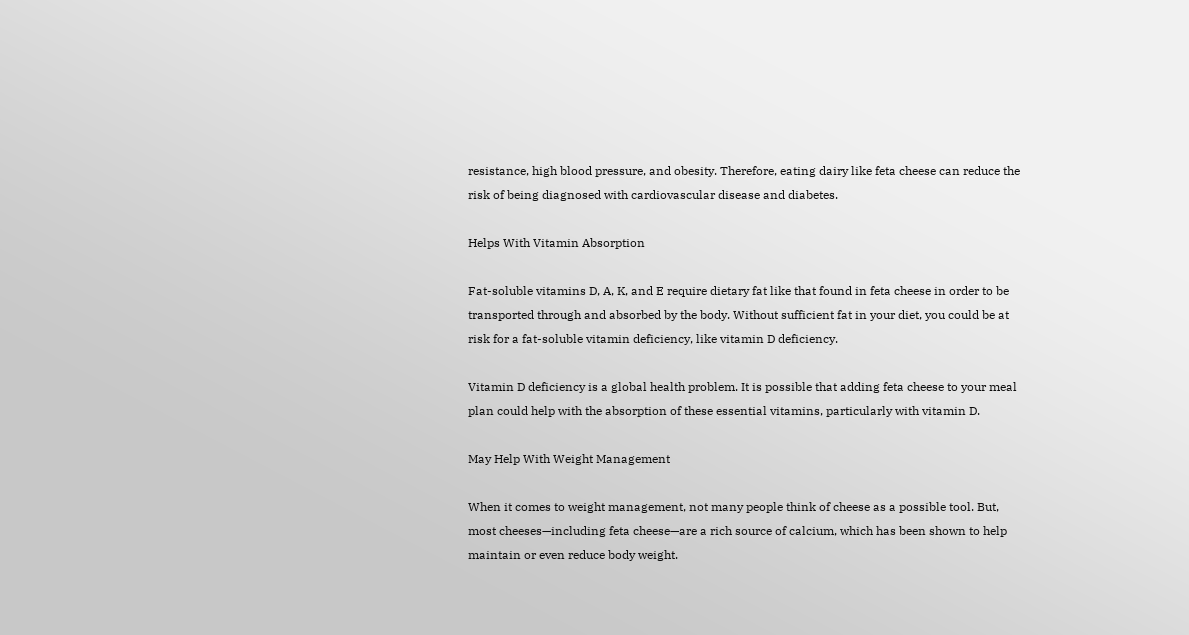resistance, high blood pressure, and obesity. Therefore, eating dairy like feta cheese can reduce the risk of being diagnosed with cardiovascular disease and diabetes.

Helps With Vitamin Absorption

Fat-soluble vitamins D, A, K, and E require dietary fat like that found in feta cheese in order to be transported through and absorbed by the body. Without sufficient fat in your diet, you could be at risk for a fat-soluble vitamin deficiency, like vitamin D deficiency.

Vitamin D deficiency is a global health problem. It is possible that adding feta cheese to your meal plan could help with the absorption of these essential vitamins, particularly with vitamin D.

May Help With Weight Management

When it comes to weight management, not many people think of cheese as a possible tool. But, most cheeses—including feta cheese—are a rich source of calcium, which has been shown to help maintain or even reduce body weight.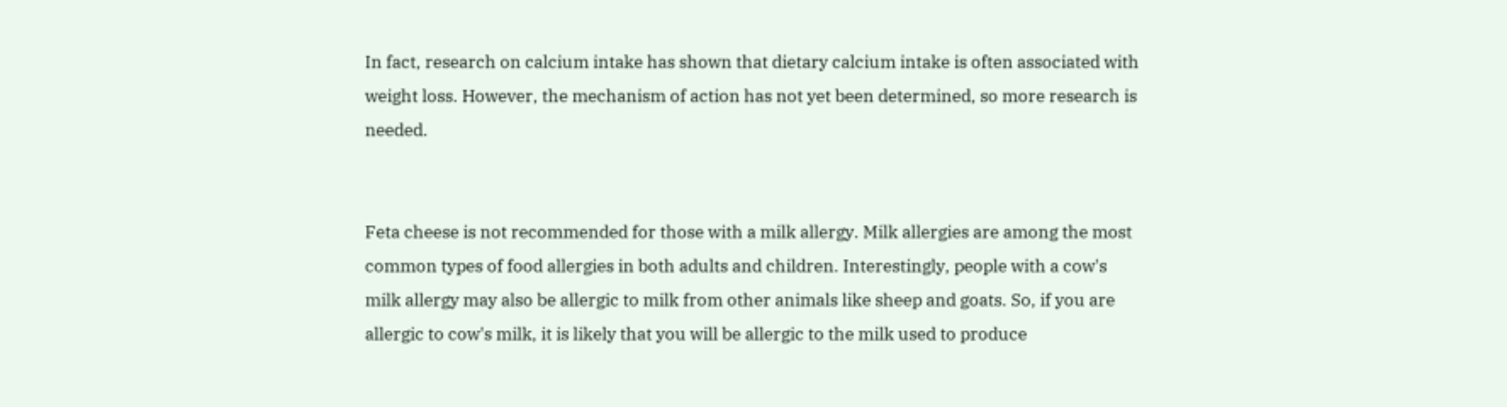In fact, research on calcium intake has shown that dietary calcium intake is often associated with weight loss. However, the mechanism of action has not yet been determined, so more research is needed.


Feta cheese is not recommended for those with a milk allergy. Milk allergies are among the most common types of food allergies in both adults and children. Interestingly, people with a cow's milk allergy may also be allergic to milk from other animals like sheep and goats. So, if you are allergic to cow's milk, it is likely that you will be allergic to the milk used to produce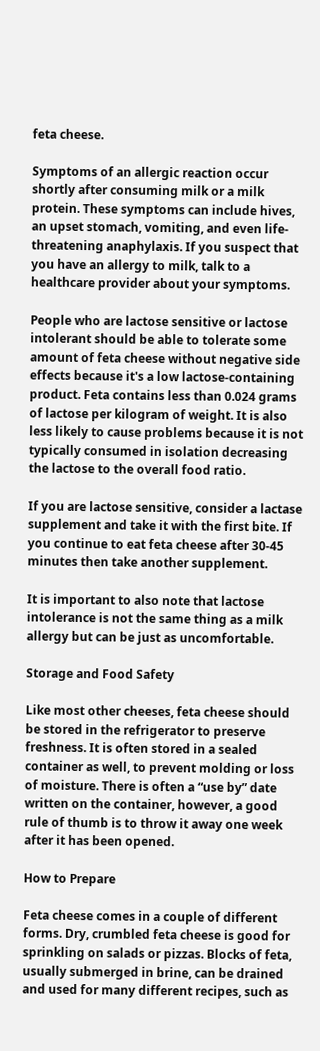feta cheese.

Symptoms of an allergic reaction occur shortly after consuming milk or a milk protein. These symptoms can include hives, an upset stomach, vomiting, and even life-threatening anaphylaxis. If you suspect that you have an allergy to milk, talk to a healthcare provider about your symptoms.

People who are lactose sensitive or lactose intolerant should be able to tolerate some amount of feta cheese without negative side effects because it's a low lactose-containing product. Feta contains less than 0.024 grams of lactose per kilogram of weight. It is also less likely to cause problems because it is not typically consumed in isolation decreasing the lactose to the overall food ratio.

If you are lactose sensitive, consider a lactase supplement and take it with the first bite. If you continue to eat feta cheese after 30-45 minutes then take another supplement.

It is important to also note that lactose intolerance is not the same thing as a milk allergy but can be just as uncomfortable.

Storage and Food Safety

Like most other cheeses, feta cheese should be stored in the refrigerator to preserve freshness. It is often stored in a sealed container as well, to prevent molding or loss of moisture. There is often a “use by” date written on the container, however, a good rule of thumb is to throw it away one week after it has been opened.

How to Prepare

Feta cheese comes in a couple of different forms. Dry, crumbled feta cheese is good for sprinkling on salads or pizzas. Blocks of feta, usually submerged in brine, can be drained and used for many different recipes, such as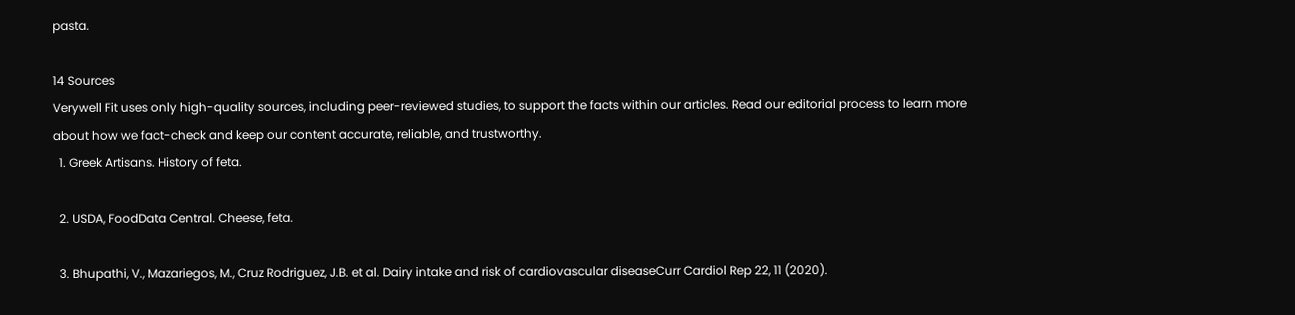pasta.

14 Sources
Verywell Fit uses only high-quality sources, including peer-reviewed studies, to support the facts within our articles. Read our editorial process to learn more about how we fact-check and keep our content accurate, reliable, and trustworthy.
  1. Greek Artisans. History of feta.

  2. USDA, FoodData Central. Cheese, feta.

  3. Bhupathi, V., Mazariegos, M., Cruz Rodriguez, J.B. et al. Dairy intake and risk of cardiovascular diseaseCurr Cardiol Rep 22, 11 (2020).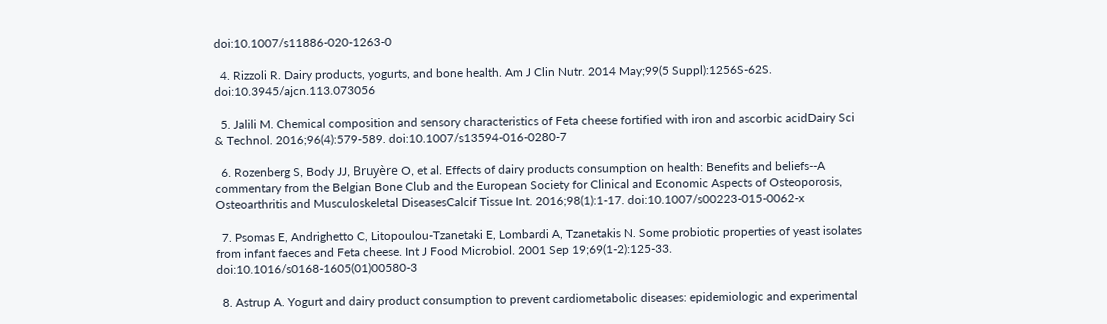doi:10.1007/s11886-020-1263-0

  4. Rizzoli R. Dairy products, yogurts, and bone health. Am J Clin Nutr. 2014 May;99(5 Suppl):1256S-62S. doi:10.3945/ajcn.113.073056

  5. Jalili M. Chemical composition and sensory characteristics of Feta cheese fortified with iron and ascorbic acidDairy Sci & Technol. 2016;96(4):579-589. doi:10.1007/s13594-016-0280-7

  6. Rozenberg S, Body JJ, Bruyère O, et al. Effects of dairy products consumption on health: Benefits and beliefs--A commentary from the Belgian Bone Club and the European Society for Clinical and Economic Aspects of Osteoporosis, Osteoarthritis and Musculoskeletal DiseasesCalcif Tissue Int. 2016;98(1):1-17. doi:10.1007/s00223-015-0062-x

  7. Psomas E, Andrighetto C, Litopoulou-Tzanetaki E, Lombardi A, Tzanetakis N. Some probiotic properties of yeast isolates from infant faeces and Feta cheese. Int J Food Microbiol. 2001 Sep 19;69(1-2):125-33. doi:10.1016/s0168-1605(01)00580-3

  8. Astrup A. Yogurt and dairy product consumption to prevent cardiometabolic diseases: epidemiologic and experimental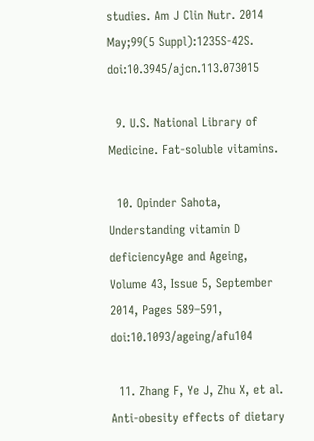studies. Am J Clin Nutr. 2014 May;99(5 Suppl):1235S-42S. doi:10.3945/ajcn.113.073015

  9. U.S. National Library of Medicine. Fat-soluble vitamins.

  10. Opinder Sahota, Understanding vitamin D deficiencyAge and Ageing, Volume 43, Issue 5, September 2014, Pages 589–591, doi:10.1093/ageing/afu104

  11. Zhang F, Ye J, Zhu X, et al. Anti-obesity effects of dietary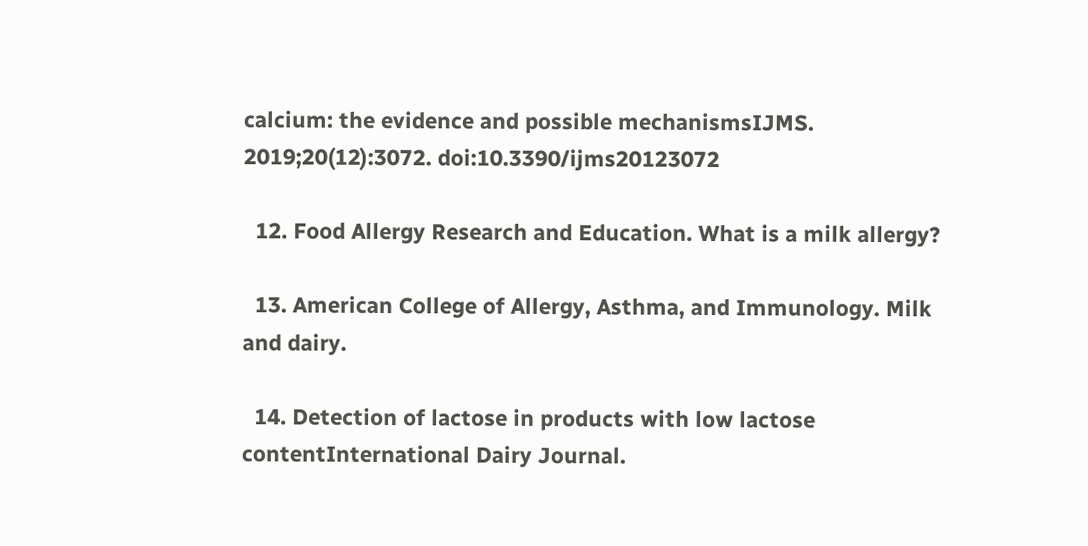calcium: the evidence and possible mechanismsIJMS. 2019;20(12):3072. doi:10.3390/ijms20123072

  12. Food Allergy Research and Education. What is a milk allergy?

  13. American College of Allergy, Asthma, and Immunology. Milk and dairy.

  14. Detection of lactose in products with low lactose contentInternational Dairy Journal.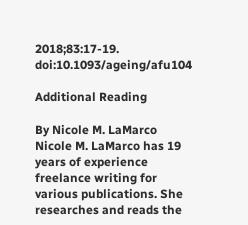2018;83:17-19. doi:10.1093/ageing/afu104

Additional Reading

By Nicole M. LaMarco
Nicole M. LaMarco has 19 years of experience freelance writing for various publications. She researches and reads the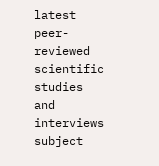latest peer-reviewed scientific studies and interviews subject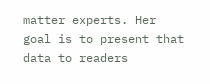matter experts. Her goal is to present that data to readers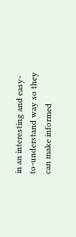in an interesting and easy-to-understand way so they can make informed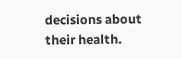decisions about their health.